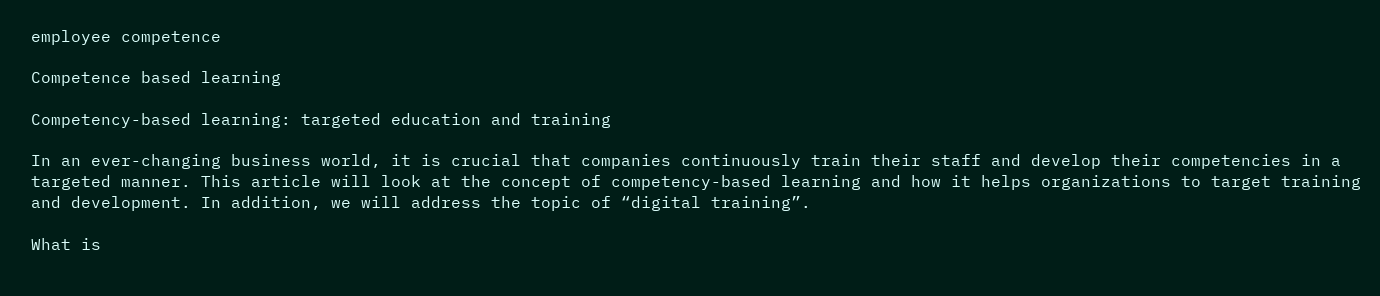employee competence

Competence based learning

Competency-based learning: targeted education and training

In an ever-changing business world, it is crucial that companies continuously train their staff and develop their competencies in a targeted manner. This article will look at the concept of competency-based learning and how it helps organizations to target training and development. In addition, we will address the topic of “digital training”.

What is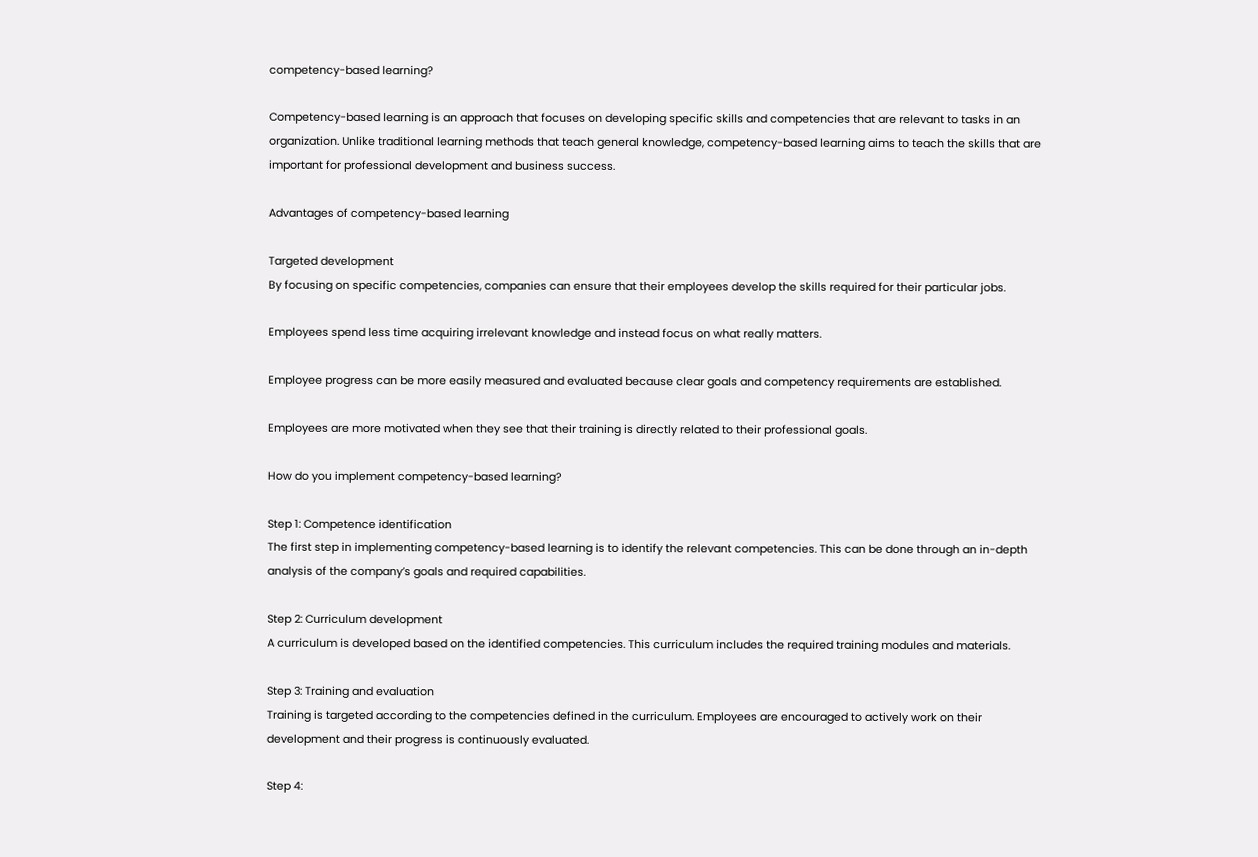competency-based learning?

Competency-based learning is an approach that focuses on developing specific skills and competencies that are relevant to tasks in an organization. Unlike traditional learning methods that teach general knowledge, competency-based learning aims to teach the skills that are important for professional development and business success.

Advantages of competency-based learning

Targeted development
By focusing on specific competencies, companies can ensure that their employees develop the skills required for their particular jobs.

Employees spend less time acquiring irrelevant knowledge and instead focus on what really matters.

Employee progress can be more easily measured and evaluated because clear goals and competency requirements are established.

Employees are more motivated when they see that their training is directly related to their professional goals.

How do you implement competency-based learning?

Step 1: Competence identification
The first step in implementing competency-based learning is to identify the relevant competencies. This can be done through an in-depth analysis of the company’s goals and required capabilities.

Step 2: Curriculum development
A curriculum is developed based on the identified competencies. This curriculum includes the required training modules and materials.

Step 3: Training and evaluation
Training is targeted according to the competencies defined in the curriculum. Employees are encouraged to actively work on their development and their progress is continuously evaluated.

Step 4: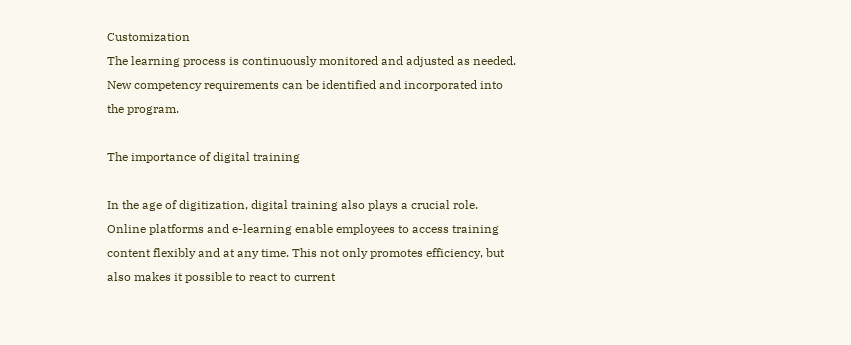Customization
The learning process is continuously monitored and adjusted as needed. New competency requirements can be identified and incorporated into the program.

The importance of digital training

In the age of digitization, digital training also plays a crucial role. Online platforms and e-learning enable employees to access training content flexibly and at any time. This not only promotes efficiency, but also makes it possible to react to current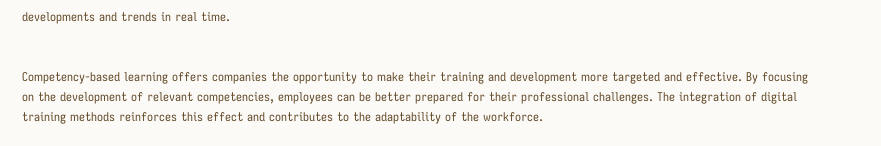developments and trends in real time.


Competency-based learning offers companies the opportunity to make their training and development more targeted and effective. By focusing on the development of relevant competencies, employees can be better prepared for their professional challenges. The integration of digital training methods reinforces this effect and contributes to the adaptability of the workforce.